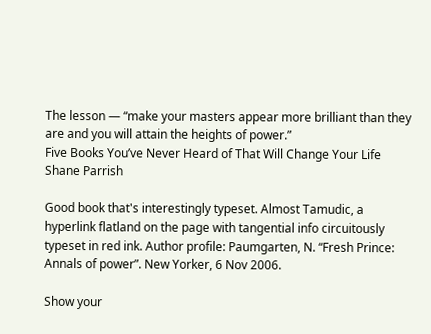The lesson — “make your masters appear more brilliant than they are and you will attain the heights of power.”
Five Books You’ve Never Heard of That Will Change Your Life
Shane Parrish

Good book that's interestingly typeset. Almost Tamudic, a hyperlink flatland on the page with tangential info circuitously typeset in red ink. Author profile: Paumgarten, N. “Fresh Prince: Annals of power”. New Yorker, 6 Nov 2006.

Show your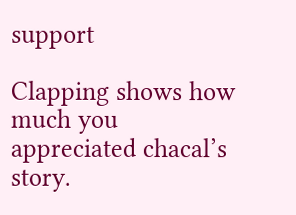support

Clapping shows how much you appreciated chacal’s story.